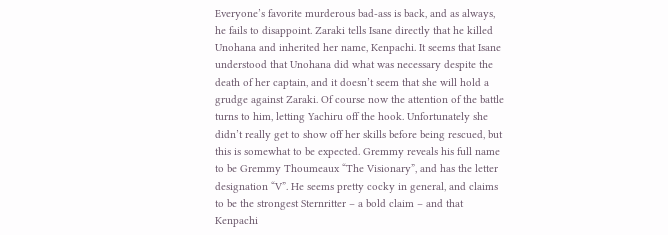Everyone’s favorite murderous bad-ass is back, and as always, he fails to disappoint. Zaraki tells Isane directly that he killed Unohana and inherited her name, Kenpachi. It seems that Isane understood that Unohana did what was necessary despite the death of her captain, and it doesn’t seem that she will hold a grudge against Zaraki. Of course now the attention of the battle turns to him, letting Yachiru off the hook. Unfortunately she didn’t really get to show off her skills before being rescued, but this is somewhat to be expected. Gremmy reveals his full name to be Gremmy Thoumeaux “The Visionary”, and has the letter designation “V”. He seems pretty cocky in general, and claims to be the strongest Sternritter – a bold claim – and that Kenpachi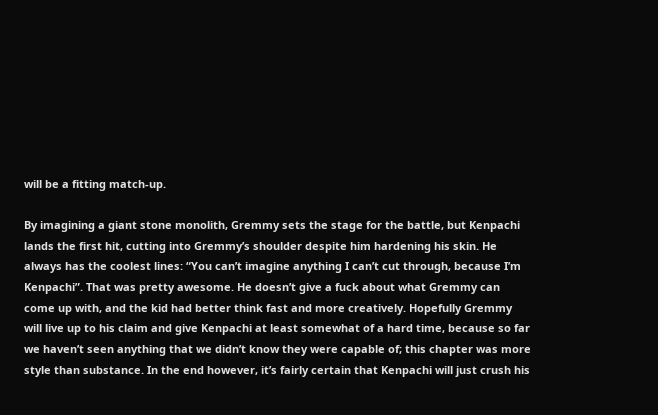will be a fitting match-up.

By imagining a giant stone monolith, Gremmy sets the stage for the battle, but Kenpachi lands the first hit, cutting into Gremmy’s shoulder despite him hardening his skin. He always has the coolest lines: “You can’t imagine anything I can’t cut through, because I’m Kenpachi”. That was pretty awesome. He doesn’t give a fuck about what Gremmy can come up with, and the kid had better think fast and more creatively. Hopefully Gremmy will live up to his claim and give Kenpachi at least somewhat of a hard time, because so far we haven’t seen anything that we didn’t know they were capable of; this chapter was more style than substance. In the end however, it’s fairly certain that Kenpachi will just crush his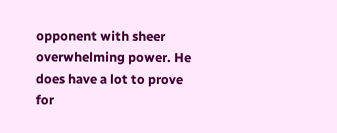opponent with sheer overwhelming power. He does have a lot to prove for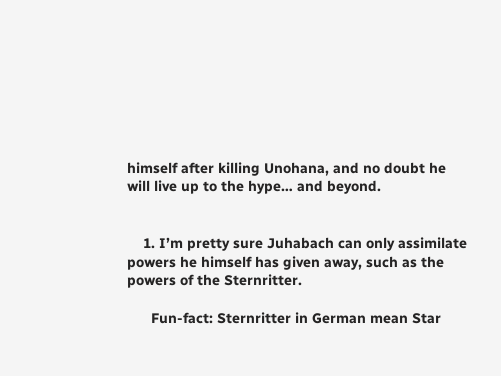himself after killing Unohana, and no doubt he will live up to the hype… and beyond.


    1. I’m pretty sure Juhabach can only assimilate powers he himself has given away, such as the powers of the Sternritter.

      Fun-fact: Sternritter in German mean Star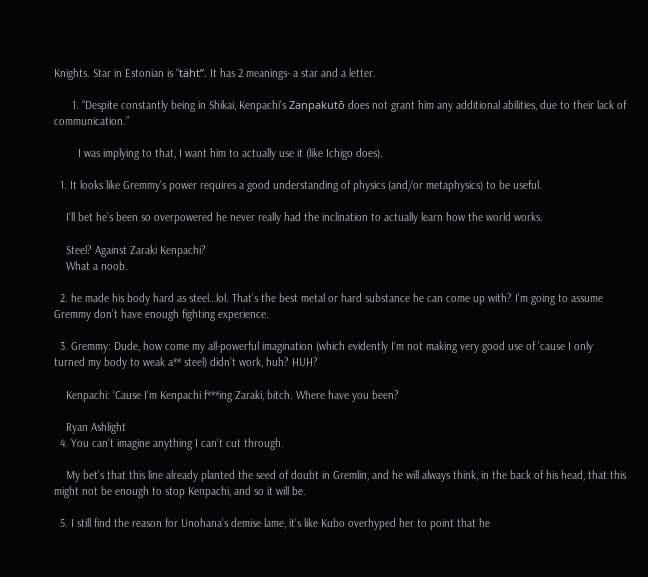Knights. Star in Estonian is “täht”. It has 2 meanings- a star and a letter.

      1. “Despite constantly being in Shikai, Kenpachi’s Zanpakutō does not grant him any additional abilities, due to their lack of communication.”

        I was implying to that, I want him to actually use it (like Ichigo does).

  1. It looks like Gremmy’s power requires a good understanding of physics (and/or metaphysics) to be useful.

    I’ll bet he’s been so overpowered he never really had the inclination to actually learn how the world works.

    Steel? Against Zaraki Kenpachi?
    What a noob.

  2. he made his body hard as steel…lol. That’s the best metal or hard substance he can come up with? I’m going to assume Gremmy don’t have enough fighting experience.

  3. Gremmy: Dude, how come my all-powerful imagination (which evidently I’m not making very good use of ’cause I only turned my body to weak a** steel) didn’t work, huh? HUH?

    Kenpachi: ‘Cause I’m Kenpachi f***ing Zaraki, bitch. Where have you been?

    Ryan Ashlight
  4. You can’t imagine anything I can’t cut through.

    My bet’s that this line already planted the seed of doubt in Gremlin, and he will always think, in the back of his head, that this might not be enough to stop Kenpachi, and so it will be.

  5. I still find the reason for Unohana’s demise lame, it’s like Kubo overhyped her to point that he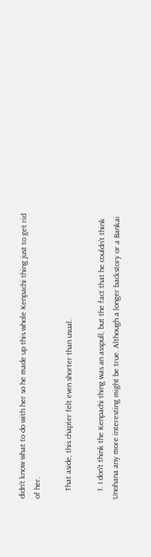didn’t know what to do with her so he made up this whole Kenpachi thing just to get rid of her.

    That aside, this chapter felt even shorter than usual.

    1. I don’t think the Kenpachi thing was an asspull, but the fact that he couldn’t think Unohana any more interesting might be true. Although a longer backstory or a Bankai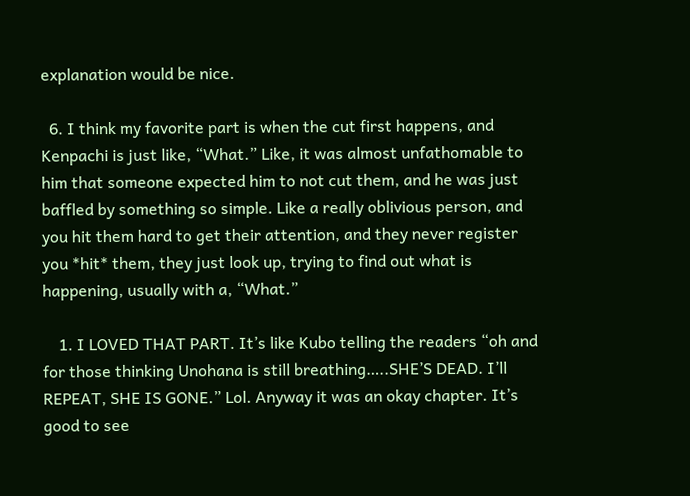explanation would be nice.

  6. I think my favorite part is when the cut first happens, and Kenpachi is just like, “What.” Like, it was almost unfathomable to him that someone expected him to not cut them, and he was just baffled by something so simple. Like a really oblivious person, and you hit them hard to get their attention, and they never register you *hit* them, they just look up, trying to find out what is happening, usually with a, “What.”

    1. I LOVED THAT PART. It’s like Kubo telling the readers “oh and for those thinking Unohana is still breathing…..SHE’S DEAD. I’ll REPEAT, SHE IS GONE.” Lol. Anyway it was an okay chapter. It’s good to see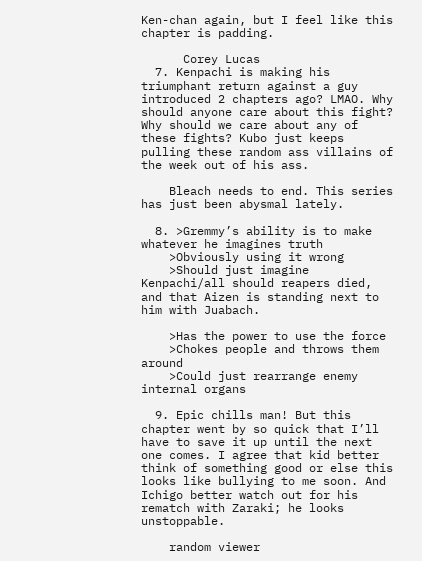Ken-chan again, but I feel like this chapter is padding.

      Corey Lucas
  7. Kenpachi is making his triumphant return against a guy introduced 2 chapters ago? LMAO. Why should anyone care about this fight? Why should we care about any of these fights? Kubo just keeps pulling these random ass villains of the week out of his ass.

    Bleach needs to end. This series has just been abysmal lately.

  8. >Gremmy’s ability is to make whatever he imagines truth
    >Obviously using it wrong
    >Should just imagine Kenpachi/all should reapers died, and that Aizen is standing next to him with Juabach.

    >Has the power to use the force
    >Chokes people and throws them around
    >Could just rearrange enemy internal organs

  9. Epic chills man! But this chapter went by so quick that I’ll have to save it up until the next one comes. I agree that kid better think of something good or else this looks like bullying to me soon. And Ichigo better watch out for his rematch with Zaraki; he looks unstoppable.

    random viewer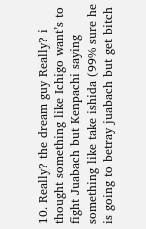10. Really? the dream guy Really? i thought something like Ichigo want’s to fight Juabach but Kenpachi saying something like take ishida (99% sure he is going to betray juabach but get bitch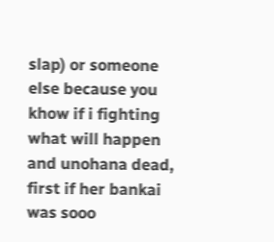slap) or someone else because you khow if i fighting what will happen and unohana dead, first if her bankai was sooo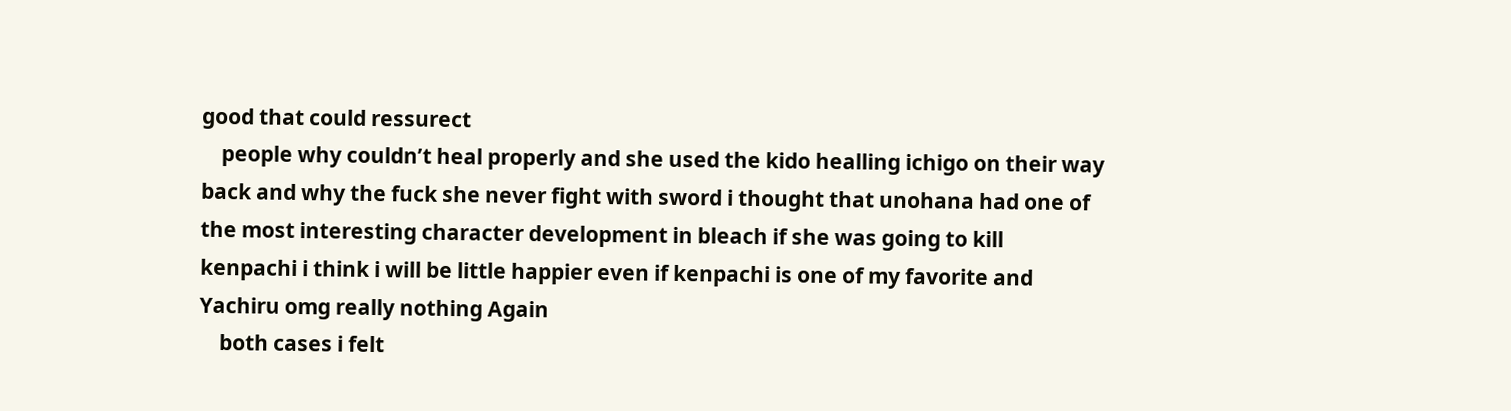good that could ressurect
    people why couldn’t heal properly and she used the kido healling ichigo on their way back and why the fuck she never fight with sword i thought that unohana had one of the most interesting character development in bleach if she was going to kill kenpachi i think i will be little happier even if kenpachi is one of my favorite and Yachiru omg really nothing Again
    both cases i felt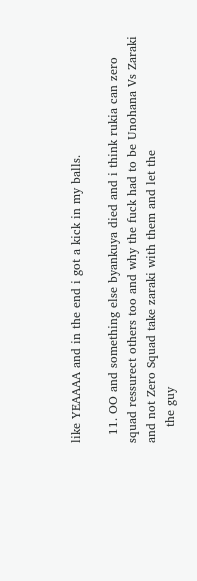like YEAAAA and in the end i got a kick in my balls.

  11. OO and something else byankuya died and i think rukia can zero squad ressurect others too and why the fuck had to be Unohana Vs Zaraki and not Zero Squad take zaraki with them and let the
    the guy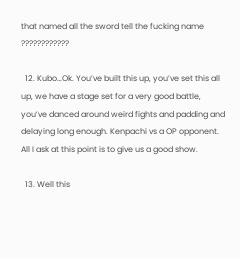that named all the sword tell the fucking name ????????????

  12. Kubo…Ok. You’ve built this up, you’ve set this all up, we have a stage set for a very good battle, you’ve danced around weird fights and padding and delaying long enough. Kenpachi vs a OP opponent. All I ask at this point is to give us a good show.

  13. Well this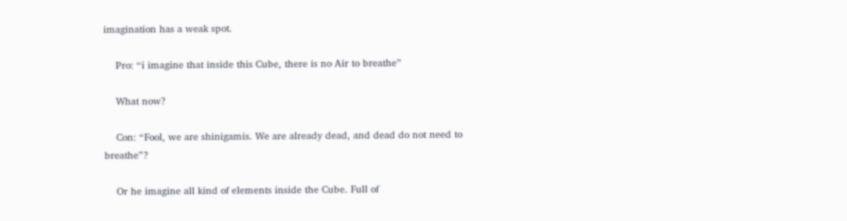imagination has a weak spot.

    Pro: “i imagine that inside this Cube, there is no Air to breathe”

    What now?

    Con: “Fool, we are shinigamis. We are already dead, and dead do not need to breathe”?

    Or he imagine all kind of elements inside the Cube. Full of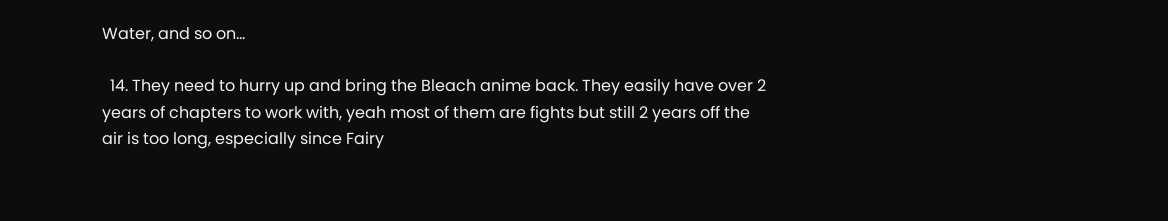Water, and so on…

  14. They need to hurry up and bring the Bleach anime back. They easily have over 2 years of chapters to work with, yeah most of them are fights but still 2 years off the air is too long, especially since Fairy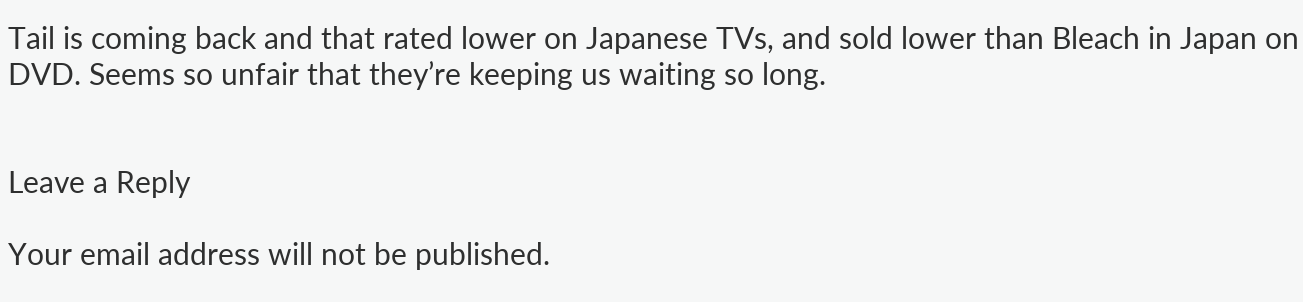Tail is coming back and that rated lower on Japanese TVs, and sold lower than Bleach in Japan on DVD. Seems so unfair that they’re keeping us waiting so long.


Leave a Reply

Your email address will not be published.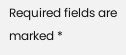Required fields are marked *